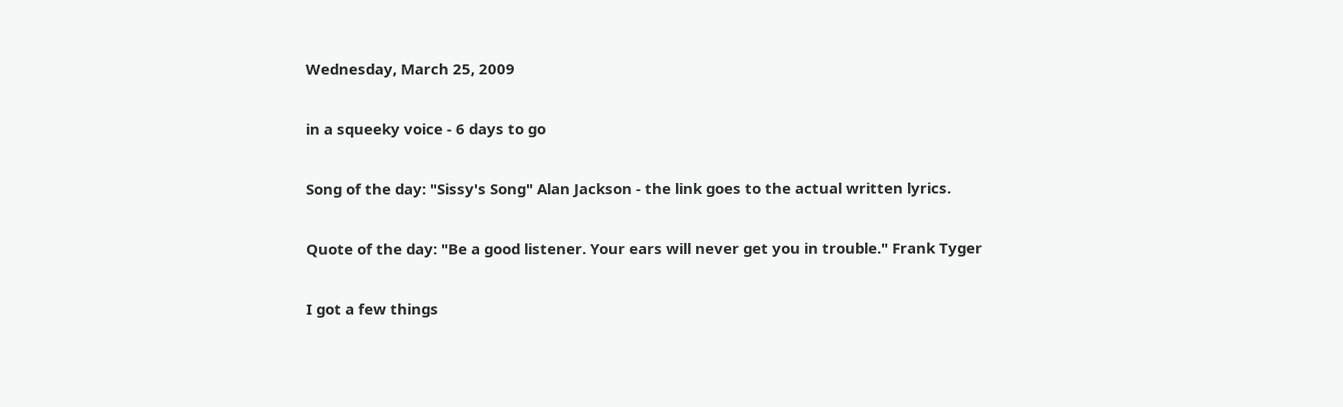Wednesday, March 25, 2009

in a squeeky voice - 6 days to go

Song of the day: "Sissy's Song" Alan Jackson - the link goes to the actual written lyrics.

Quote of the day: "Be a good listener. Your ears will never get you in trouble." Frank Tyger

I got a few things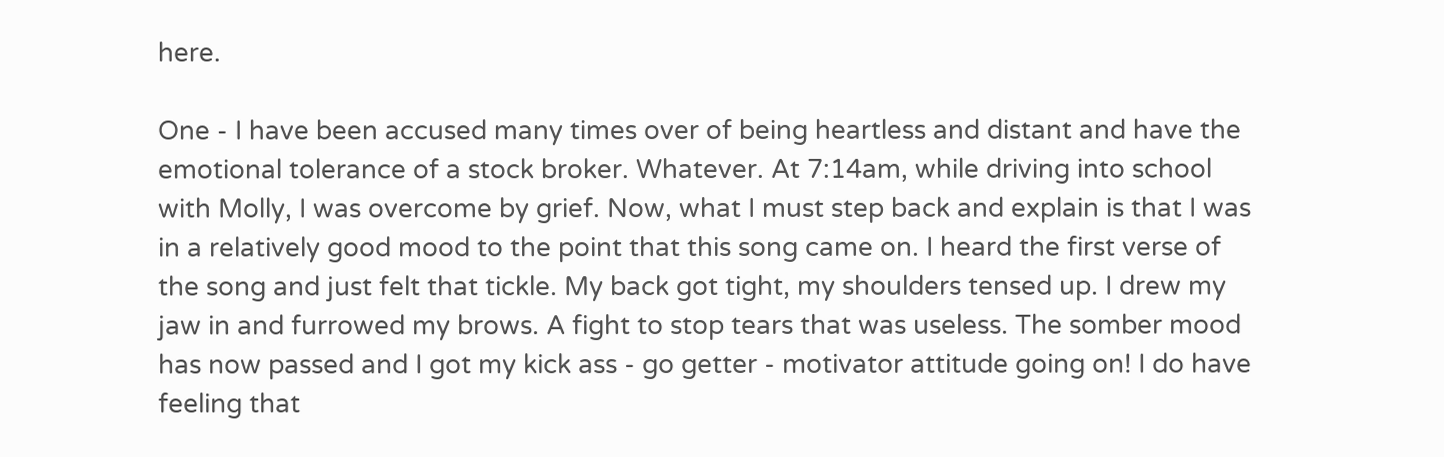here.

One - I have been accused many times over of being heartless and distant and have the emotional tolerance of a stock broker. Whatever. At 7:14am, while driving into school with Molly, I was overcome by grief. Now, what I must step back and explain is that I was in a relatively good mood to the point that this song came on. I heard the first verse of the song and just felt that tickle. My back got tight, my shoulders tensed up. I drew my jaw in and furrowed my brows. A fight to stop tears that was useless. The somber mood has now passed and I got my kick ass - go getter - motivator attitude going on! I do have feeling that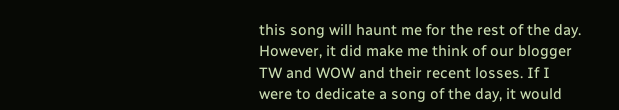this song will haunt me for the rest of the day. However, it did make me think of our blogger TW and WOW and their recent losses. If I were to dedicate a song of the day, it would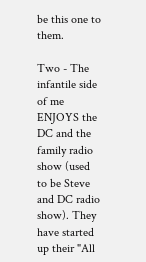be this one to them.

Two - The infantile side of me ENJOYS the DC and the family radio show (used to be Steve and DC radio show). They have started up their "All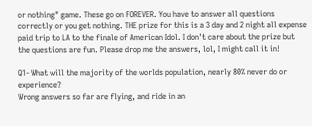or nothing" game. These go on FOREVER. You have to answer all questions correctly or you get nothing. THE prize for this is a 3 day and 2 night all expense paid trip to LA to the finale of American Idol. I don't care about the prize but the questions are fun. Please drop me the answers, lol, I might call it in!

Q1- What will the majority of the worlds population, nearly 80% never do or experience?
Wrong answers so far are flying, and ride in an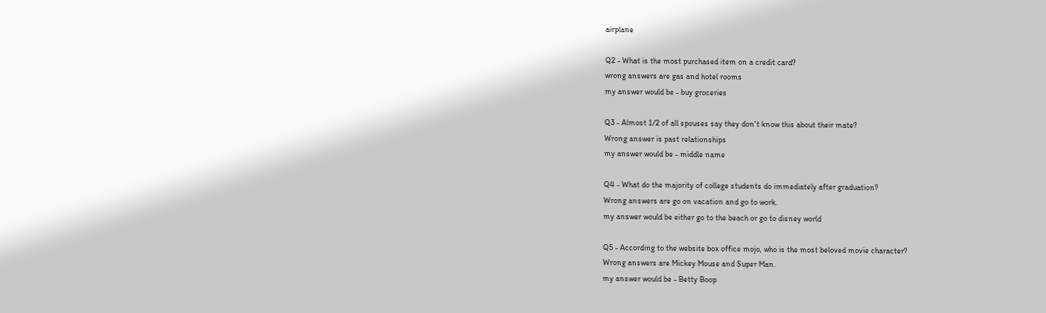airplane

Q2 - What is the most purchased item on a credit card?
wrong answers are gas and hotel rooms
my answer would be - buy groceries

Q3 - Almost 1/2 of all spouses say they don't know this about their mate?
Wrong answer is past relationships
my answer would be - middle name

Q4 - What do the majority of college students do immediately after graduation?
Wrong answers are go on vacation and go to work.
my answer would be either go to the beach or go to disney world

Q5 - According to the website box office mojo, who is the most beloved movie character?
Wrong answers are Mickey Mouse and Super Man.
my answer would be - Betty Boop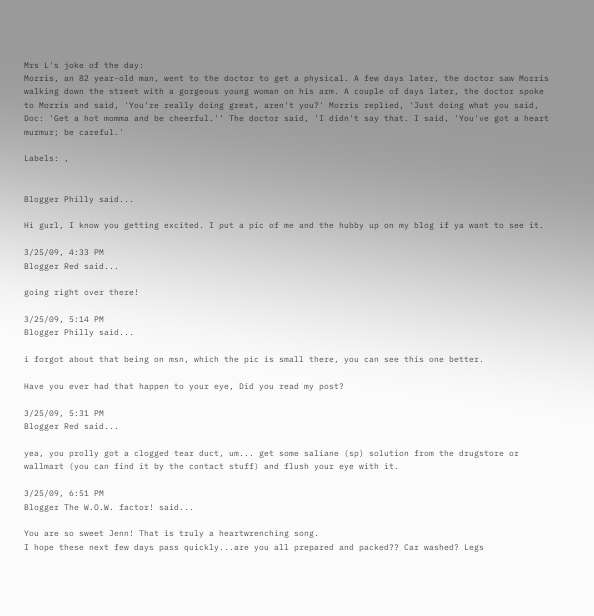Mrs L's joke of the day:
Morris, an 82 year-old man, went to the doctor to get a physical. A few days later, the doctor saw Morris walking down the street with a gorgeous young woman on his arm. A couple of days later, the doctor spoke to Morris and said, 'You're really doing great, aren't you?' Morris replied, 'Just doing what you said, Doc: 'Get a hot momma and be cheerful.'' The doctor said, 'I didn't say that. I said, 'You've got a heart murmur; be careful.'

Labels: ,


Blogger Philly said...

Hi gurl, I know you getting excited. I put a pic of me and the hubby up on my blog if ya want to see it.

3/25/09, 4:33 PM
Blogger Red said...

going right over there!

3/25/09, 5:14 PM
Blogger Philly said...

i forgot about that being on msn, which the pic is small there, you can see this one better.

Have you ever had that happen to your eye, Did you read my post?

3/25/09, 5:31 PM
Blogger Red said...

yea, you prolly got a clogged tear duct, um... get some saliane (sp) solution from the drugstore or wallmart (you can find it by the contact stuff) and flush your eye with it.

3/25/09, 6:51 PM
Blogger The W.O.W. factor! said...

You are so sweet Jenn! That is truly a heartwrenching song.
I hope these next few days pass quickly...are you all prepared and packed?? Car washed? Legs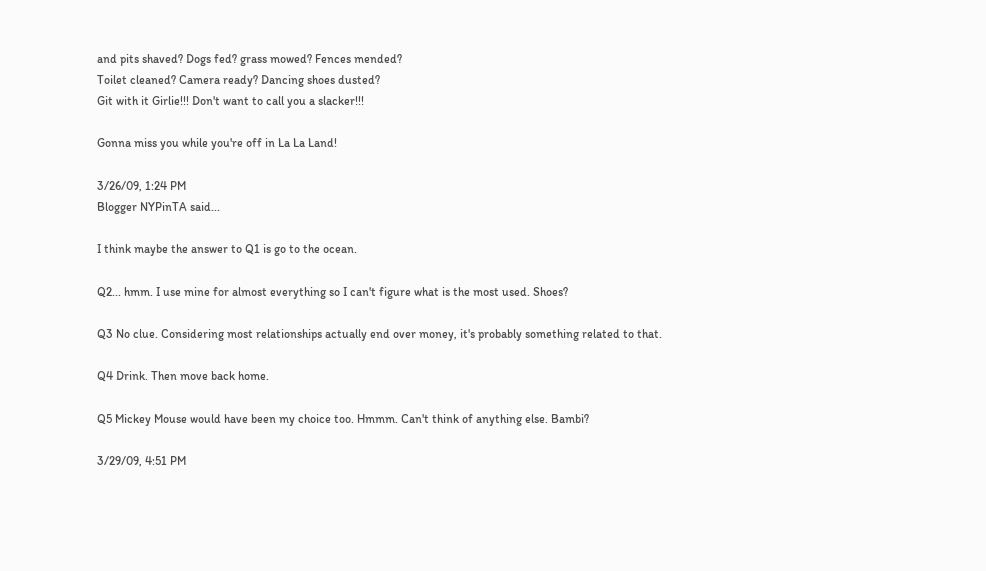and pits shaved? Dogs fed? grass mowed? Fences mended?
Toilet cleaned? Camera ready? Dancing shoes dusted?
Git with it Girlie!!! Don't want to call you a slacker!!!

Gonna miss you while you're off in La La Land!

3/26/09, 1:24 PM
Blogger NYPinTA said...

I think maybe the answer to Q1 is go to the ocean.

Q2... hmm. I use mine for almost everything so I can't figure what is the most used. Shoes?

Q3 No clue. Considering most relationships actually end over money, it's probably something related to that.

Q4 Drink. Then move back home.

Q5 Mickey Mouse would have been my choice too. Hmmm. Can't think of anything else. Bambi?

3/29/09, 4:51 PM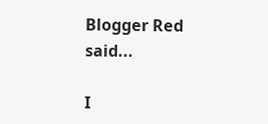Blogger Red said...

I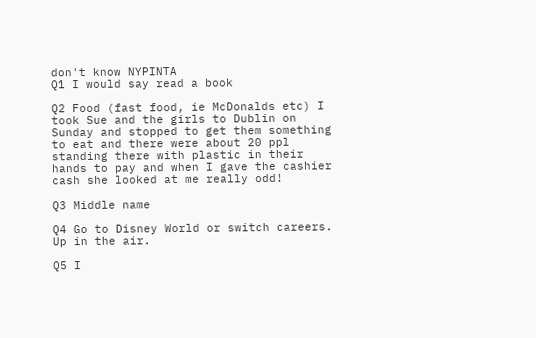don't know NYPINTA
Q1 I would say read a book

Q2 Food (fast food, ie McDonalds etc) I took Sue and the girls to Dublin on Sunday and stopped to get them something to eat and there were about 20 ppl standing there with plastic in their hands to pay and when I gave the cashier cash she looked at me really odd!

Q3 Middle name

Q4 Go to Disney World or switch careers. Up in the air.

Q5 I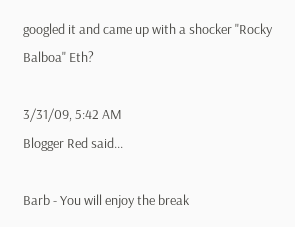googled it and came up with a shocker "Rocky Balboa" Eth?

3/31/09, 5:42 AM
Blogger Red said...

Barb - You will enjoy the break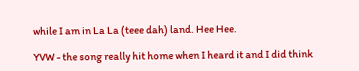while I am in La La (teee dah) land. Hee Hee.

YVW - the song really hit home when I heard it and I did think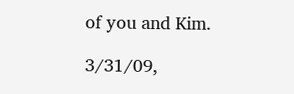of you and Kim.

3/31/09,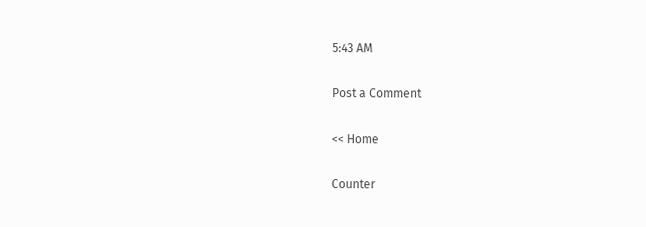5:43 AM

Post a Comment

<< Home

Counter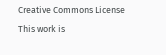Creative Commons License
This work is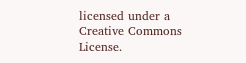licensed under a Creative Commons License.